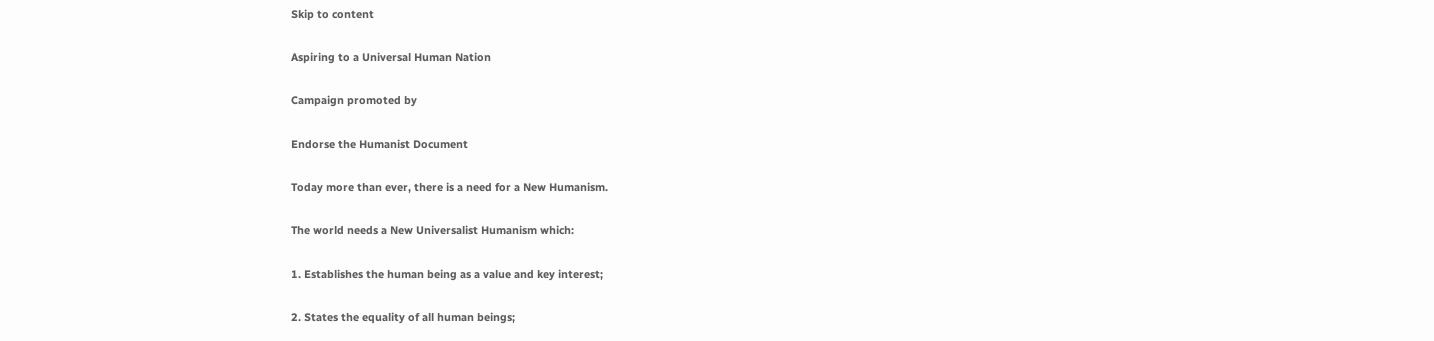Skip to content

Aspiring to a Universal Human Nation

Campaign promoted by

Endorse the Humanist Document

Today more than ever, there is a need for a New Humanism.

The world needs a New Universalist Humanism which:

1. Establishes the human being as a value and key interest;

2. States the equality of all human beings;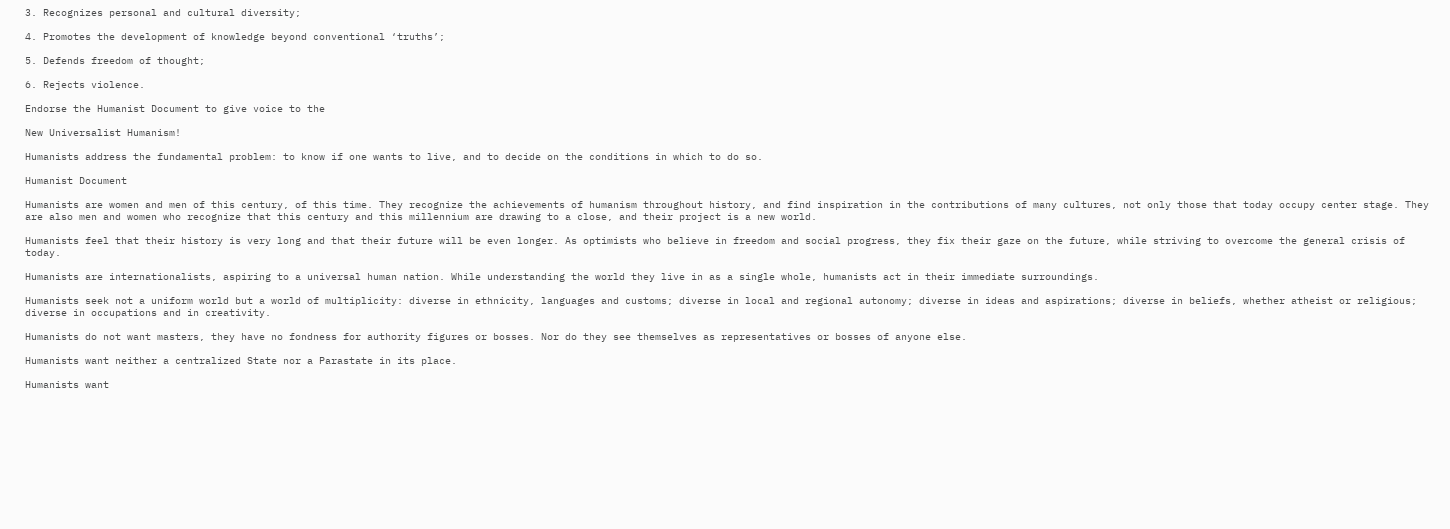3. Recognizes personal and cultural diversity;

4. Promotes the development of knowledge beyond conventional ‘truths’;

5. Defends freedom of thought;

6. Rejects violence.

Endorse the Humanist Document to give voice to the

New Universalist Humanism!

Humanists address the fundamental problem: to know if one wants to live, and to decide on the conditions in which to do so.

Humanist Document

Humanists are women and men of this century, of this time. They recognize the achievements of humanism throughout history, and find inspiration in the contributions of many cultures, not only those that today occupy center stage. They are also men and women who recognize that this century and this millennium are drawing to a close, and their project is a new world.

Humanists feel that their history is very long and that their future will be even longer. As optimists who believe in freedom and social progress, they fix their gaze on the future, while striving to overcome the general crisis of today.

Humanists are internationalists, aspiring to a universal human nation. While understanding the world they live in as a single whole, humanists act in their immediate surroundings.

Humanists seek not a uniform world but a world of multiplicity: diverse in ethnicity, languages and customs; diverse in local and regional autonomy; diverse in ideas and aspirations; diverse in beliefs, whether atheist or religious; diverse in occupations and in creativity.

Humanists do not want masters, they have no fondness for authority figures or bosses. Nor do they see themselves as representatives or bosses of anyone else.

Humanists want neither a centralized State nor a Parastate in its place.

Humanists want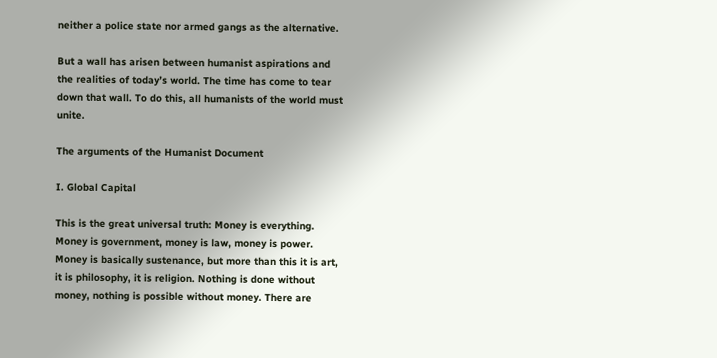neither a police state nor armed gangs as the alternative.

But a wall has arisen between humanist aspirations and the realities of today’s world. The time has come to tear down that wall. To do this, all humanists of the world must unite.

The arguments of the Humanist Document

I. Global Capital

This is the great universal truth: Money is everything. Money is government, money is law, money is power. Money is basically sustenance, but more than this it is art, it is philosophy, it is religion. Nothing is done without money, nothing is possible without money. There are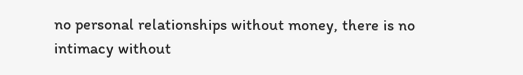no personal relationships without money, there is no intimacy without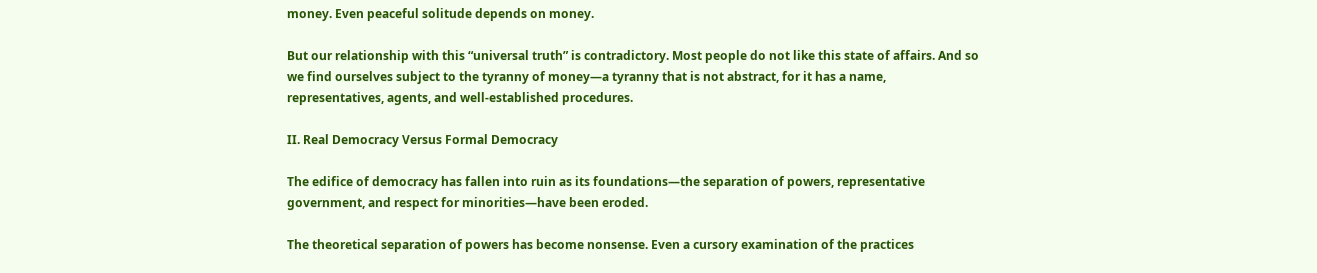money. Even peaceful solitude depends on money.

But our relationship with this “universal truth” is contradictory. Most people do not like this state of affairs. And so we find ourselves subject to the tyranny of money—a tyranny that is not abstract, for it has a name, representatives, agents, and well-established procedures.

II. Real Democracy Versus Formal Democracy

The edifice of democracy has fallen into ruin as its foundations—the separation of powers, representative government, and respect for minorities—have been eroded.

The theoretical separation of powers has become nonsense. Even a cursory examination of the practices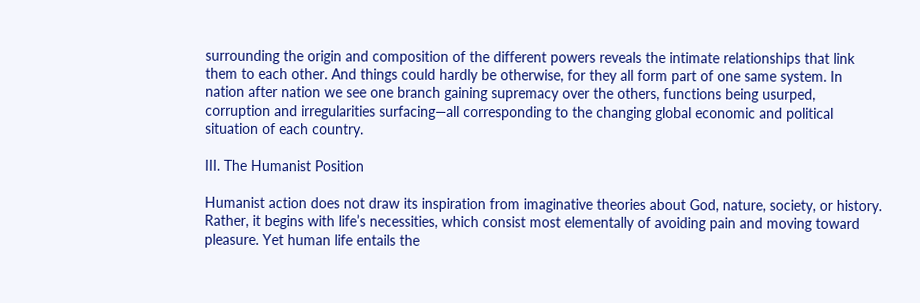surrounding the origin and composition of the different powers reveals the intimate relationships that link them to each other. And things could hardly be otherwise, for they all form part of one same system. In nation after nation we see one branch gaining supremacy over the others, functions being usurped, corruption and irregularities surfacing—all corresponding to the changing global economic and political situation of each country.

III. The Humanist Position

Humanist action does not draw its inspiration from imaginative theories about God, nature, society, or history. Rather, it begins with life’s necessities, which consist most elementally of avoiding pain and moving toward pleasure. Yet human life entails the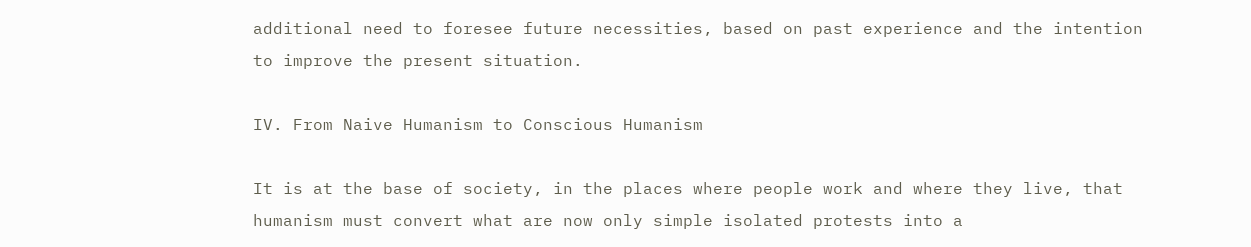additional need to foresee future necessities, based on past experience and the intention to improve the present situation.

IV. From Naive Humanism to Conscious Humanism

It is at the base of society, in the places where people work and where they live, that humanism must convert what are now only simple isolated protests into a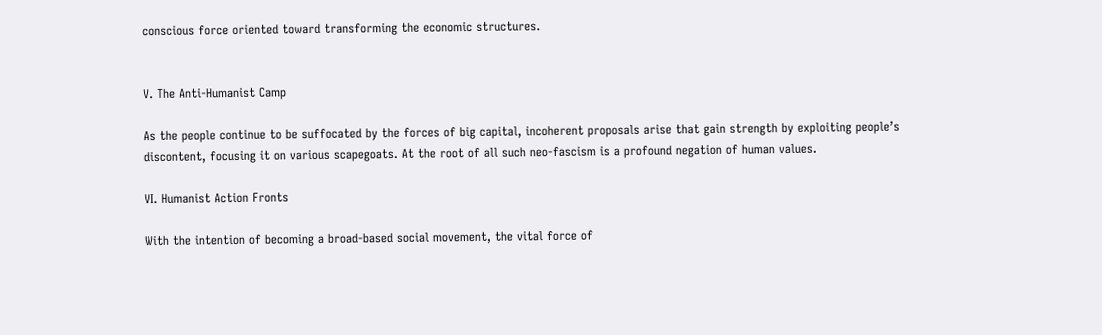conscious force oriented toward transforming the economic structures.


V. The Anti-Humanist Camp

As the people continue to be suffocated by the forces of big capital, incoherent proposals arise that gain strength by exploiting people’s discontent, focusing it on various scapegoats. At the root of all such neo-fascism is a profound negation of human values.

VI. Humanist Action Fronts

With the intention of becoming a broad-based social movement, the vital force of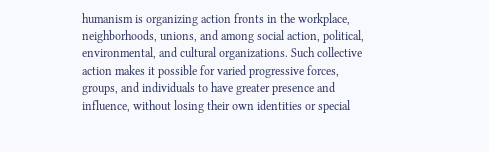humanism is organizing action fronts in the workplace, neighborhoods, unions, and among social action, political, environmental, and cultural organizations. Such collective action makes it possible for varied progressive forces, groups, and individuals to have greater presence and influence, without losing their own identities or special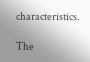characteristics.

The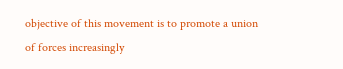objective of this movement is to promote a union of forces increasingly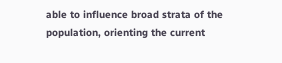able to influence broad strata of the population, orienting the current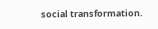social transformation.